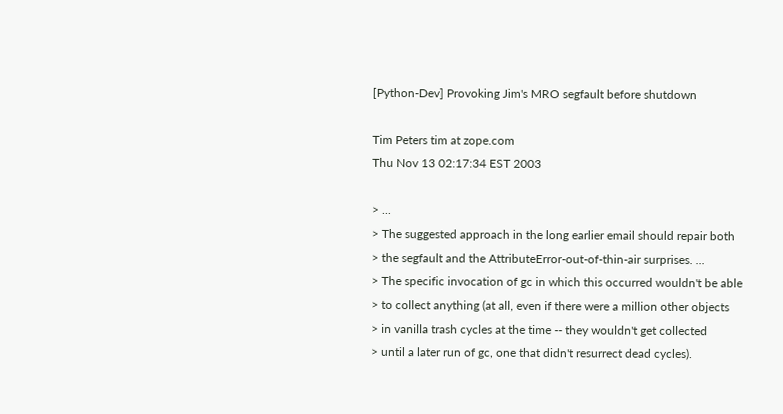[Python-Dev] Provoking Jim's MRO segfault before shutdown

Tim Peters tim at zope.com
Thu Nov 13 02:17:34 EST 2003

> ...
> The suggested approach in the long earlier email should repair both
> the segfault and the AttributeError-out-of-thin-air surprises. ...
> The specific invocation of gc in which this occurred wouldn't be able
> to collect anything (at all, even if there were a million other objects
> in vanilla trash cycles at the time -- they wouldn't get collected
> until a later run of gc, one that didn't resurrect dead cycles).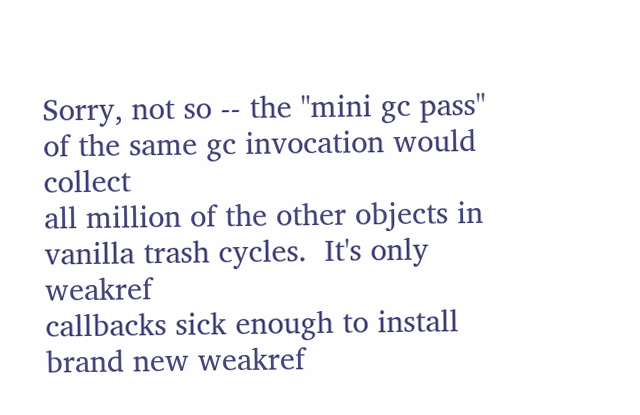Sorry, not so -- the "mini gc pass" of the same gc invocation would collect
all million of the other objects in vanilla trash cycles.  It's only weakref
callbacks sick enough to install brand new weakref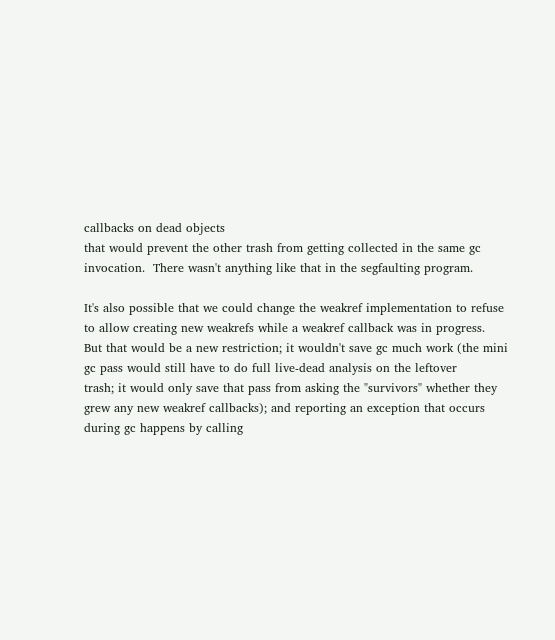callbacks on dead objects
that would prevent the other trash from getting collected in the same gc
invocation.  There wasn't anything like that in the segfaulting program.

It's also possible that we could change the weakref implementation to refuse
to allow creating new weakrefs while a weakref callback was in progress.
But that would be a new restriction; it wouldn't save gc much work (the mini
gc pass would still have to do full live-dead analysis on the leftover
trash; it would only save that pass from asking the "survivors" whether they
grew any new weakref callbacks); and reporting an exception that occurs
during gc happens by calling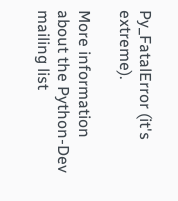Py_FatalError (it's extreme).

More information about the Python-Dev mailing list